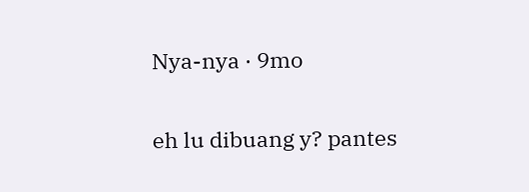Nya-nya · 9mo

eh lu dibuang y? pantes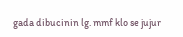gada dibucinin lg. mmf klo se jujur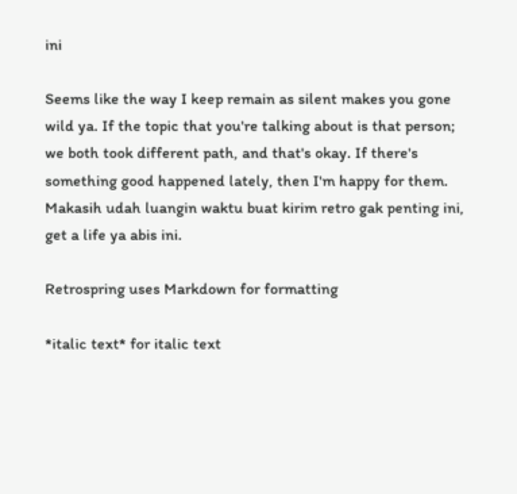ini

Seems like the way I keep remain as silent makes you gone wild ya. If the topic that you're talking about is that person; we both took different path, and that's okay. If there's something good happened lately, then I'm happy for them. Makasih udah luangin waktu buat kirim retro gak penting ini, get a life ya abis ini.

Retrospring uses Markdown for formatting

*italic text* for italic text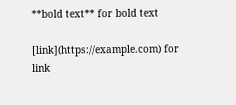**bold text** for bold text

[link](https://example.com) for link